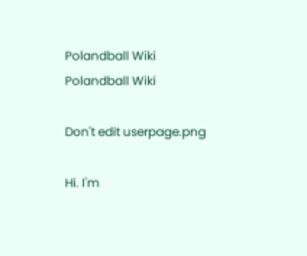Polandball Wiki
Polandball Wiki

Don't edit userpage.png

Hi. I'm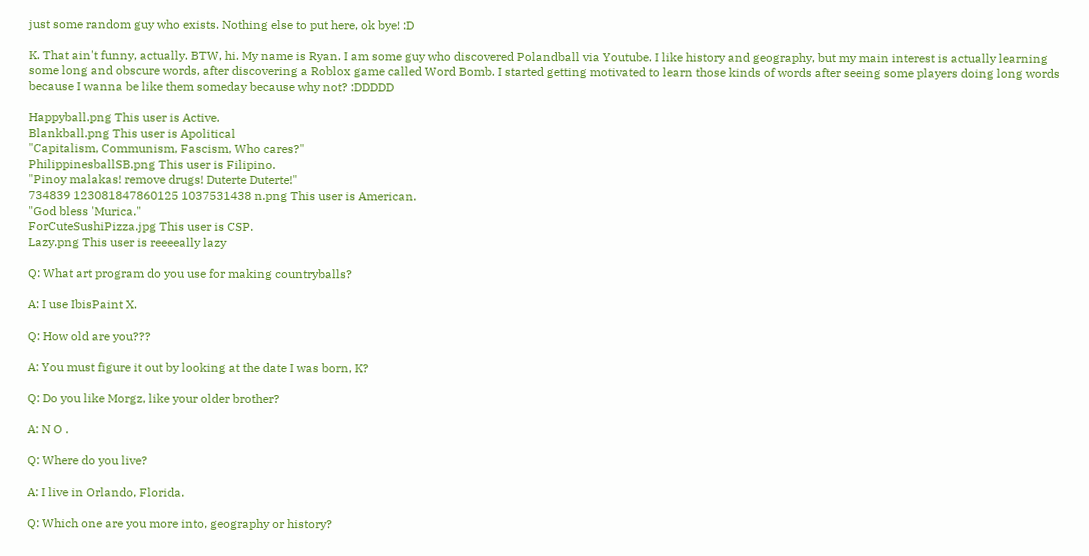just some random guy who exists. Nothing else to put here, ok bye! :D

K. That ain't funny, actually. BTW, hi. My name is Ryan. I am some guy who discovered Polandball via Youtube. I like history and geography, but my main interest is actually learning some long and obscure words, after discovering a Roblox game called Word Bomb. I started getting motivated to learn those kinds of words after seeing some players doing long words because I wanna be like them someday because why not? :DDDDD

Happyball.png This user is Active.
Blankball.png This user is Apolitical
"Capitalism, Communism, Fascism, Who cares?"
PhilippinesballSB.png This user is Filipino.
"Pinoy malakas! remove drugs! Duterte Duterte!"
734839 123081847860125 1037531438 n.png This user is American.
"God bless 'Murica."
ForCuteSushiPizza.jpg This user is CSP.
Lazy.png This user is reeeeally lazy

Q: What art program do you use for making countryballs?

A: I use IbisPaint X.

Q: How old are you???

A: You must figure it out by looking at the date I was born, K?

Q: Do you like Morgz, like your older brother?

A: N O .

Q: Where do you live?

A: I live in Orlando, Florida.

Q: Which one are you more into, geography or history?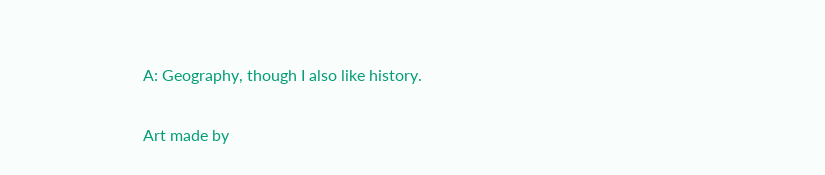A: Geography, though I also like history.

Art made by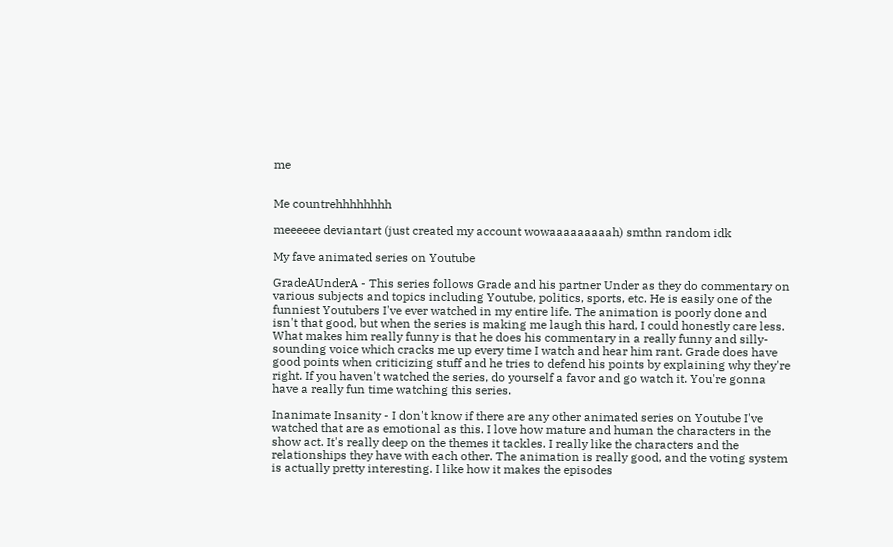me


Me countrehhhhhhhh

meeeeee deviantart (just created my account wowaaaaaaaaah) smthn random idk

My fave animated series on Youtube

GradeAUnderA - This series follows Grade and his partner Under as they do commentary on various subjects and topics including Youtube, politics, sports, etc. He is easily one of the funniest Youtubers I've ever watched in my entire life. The animation is poorly done and isn't that good, but when the series is making me laugh this hard, I could honestly care less. What makes him really funny is that he does his commentary in a really funny and silly-sounding voice which cracks me up every time I watch and hear him rant. Grade does have good points when criticizing stuff and he tries to defend his points by explaining why they're right. If you haven't watched the series, do yourself a favor and go watch it. You're gonna have a really fun time watching this series.

Inanimate Insanity - I don't know if there are any other animated series on Youtube I've watched that are as emotional as this. I love how mature and human the characters in the show act. It's really deep on the themes it tackles. I really like the characters and the relationships they have with each other. The animation is really good, and the voting system is actually pretty interesting. I like how it makes the episodes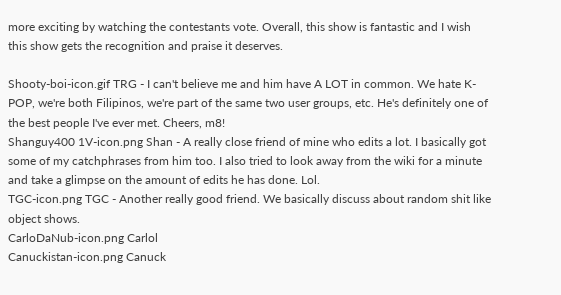more exciting by watching the contestants vote. Overall, this show is fantastic and I wish this show gets the recognition and praise it deserves.

Shooty-boi-icon.gif TRG - I can't believe me and him have A LOT in common. We hate K-POP, we're both Filipinos, we're part of the same two user groups, etc. He's definitely one of the best people I've ever met. Cheers, m8!
Shanguy400 1V-icon.png Shan - A really close friend of mine who edits a lot. I basically got some of my catchphrases from him too. I also tried to look away from the wiki for a minute and take a glimpse on the amount of edits he has done. Lol.
TGC-icon.png TGC - Another really good friend. We basically discuss about random shit like object shows.
CarloDaNub-icon.png Carlol
Canuckistan-icon.png Canuck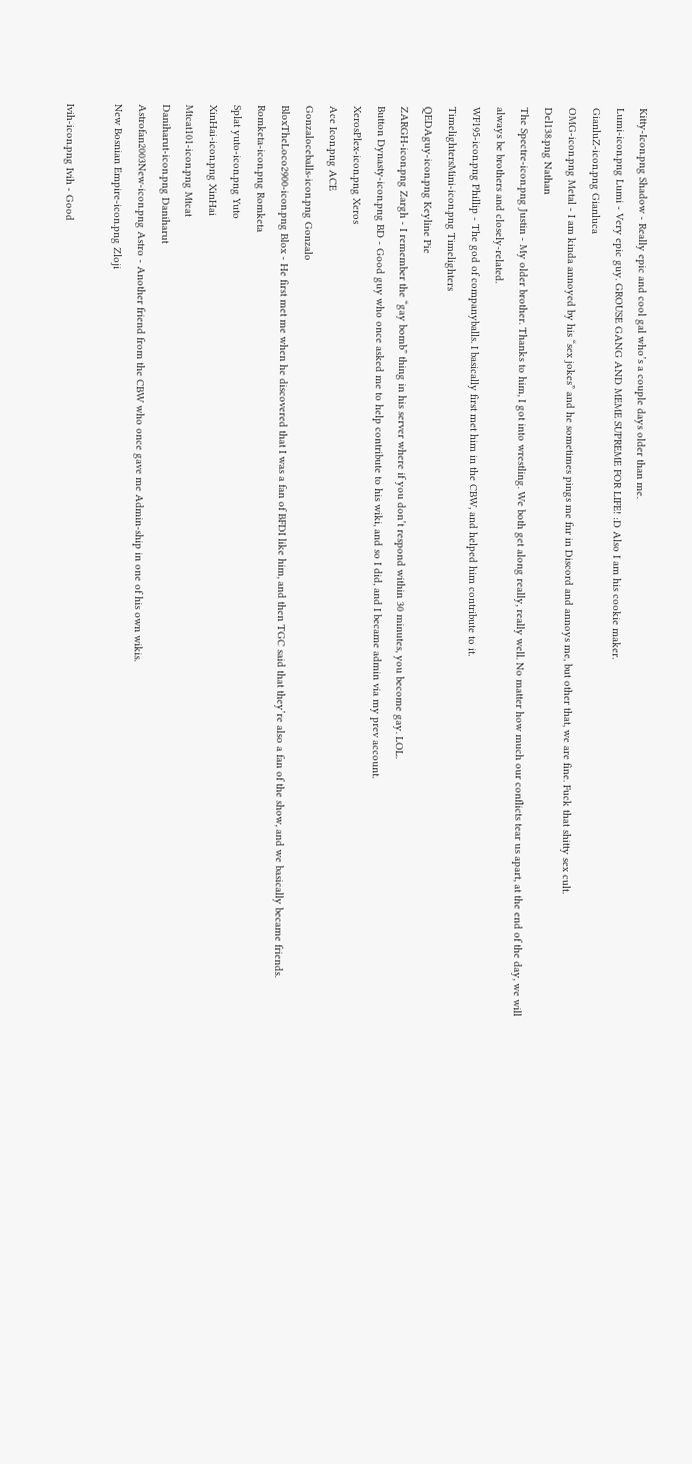Kitty-Icon.png Shadow - Really epic and cool gal who’s a couple days older than me.
Lumi-icon.png Lumi - Very epic guy. GROUSE GANG AND MEME SUPREME FOR LIFE! :D Also I am his cookie maker.
GianluZ-icon.png Gianluca
OMG-icon.png Metal - I am kinda annoyed by his “sex jokes” and he sometimes pings me fnr in Discord and annoys me, but other that, we are fine. Fuck that shitty sex cult.
Del138.png Nathan
The Spectre-icon.png Justin - My older brother. Thanks to him, I got into wrestling. We both get along really, really well. No matter how much our conflicts tear us apart, at the end of the day, we will always be brothers and closely-related.
WF195-icon.png Phillip - The god of companyballs. I basically first met him in the CBW, and helped him contribute to it.
TimelightersMini-icon.png Timelighters
QEDAguy-icon.png Keyline Pie
ZARGH-icon.png Zargh - I remember the “gay bomb” thing in his server where if you don’t respond within 30 minutes, you become gay. LOL.
Button Dynasty-icon.png BD - Good guy who once asked me to help contribute to his wiki, and so I did, and I became admin via my prev account.
XerosPlex-icon.png Xeros
Ace Icon.png ACE
Gonzaloceballs-icon.png Gonzalo
BloxTheLoco2900-icon.png Blox - He first met me when he discovered that I was a fan of BFDI like him, and then TGC said that they’re also a fan of the show, and we basically became friends.
Romketa-icon.png Romketa
Splat yuto-icon.png Yuto
XinHai-icon.png XinHai
Mtcat101-icon.png Mtcat
Daniharut-icon.png Daniharut
Astrofan2003New-icon.png Astro - Another friend from the CBW who once gave me Admin-ship in one of his own wikis.
New Bosnian Empire-icon.png Zloji

Ivih-icon.png Ivih - Good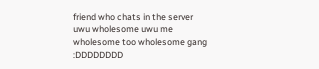friend who chats in the server uwu wholesome uwu me wholesome too wholesome gang :DDDDDDDD